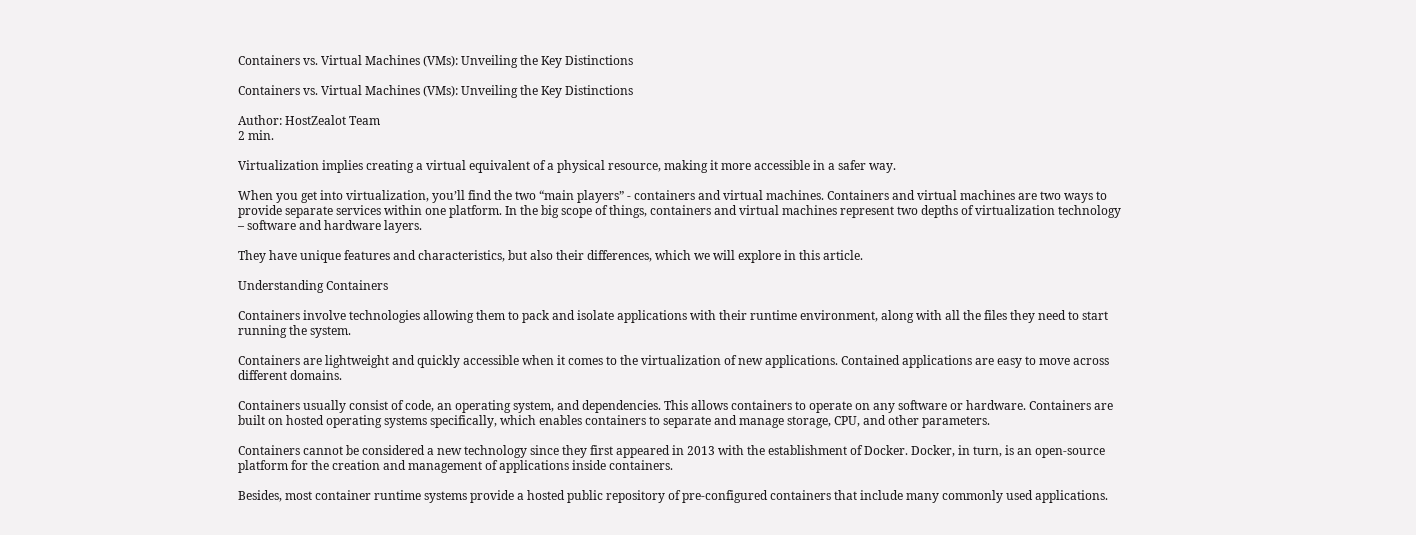Containers vs. Virtual Machines (VMs): Unveiling the Key Distinctions

Containers vs. Virtual Machines (VMs): Unveiling the Key Distinctions

Author: HostZealot Team
2 min.

Virtualization implies creating a virtual equivalent of a physical resource, making it more accessible in a safer way.

When you get into virtualization, you’ll find the two “main players” - containers and virtual machines. Containers and virtual machines are two ways to provide separate services within one platform. In the big scope of things, containers and virtual machines represent two depths of virtualization technology – software and hardware layers.

They have unique features and characteristics, but also their differences, which we will explore in this article.

Understanding Containers

Containers involve technologies allowing them to pack and isolate applications with their runtime environment, along with all the files they need to start running the system.

Containers are lightweight and quickly accessible when it comes to the virtualization of new applications. Contained applications are easy to move across different domains.

Containers usually consist of code, an operating system, and dependencies. This allows containers to operate on any software or hardware. Containers are built on hosted operating systems specifically, which enables containers to separate and manage storage, CPU, and other parameters.

Containers cannot be considered a new technology since they first appeared in 2013 with the establishment of Docker. Docker, in turn, is an open-source platform for the creation and management of applications inside containers.

Besides, most container runtime systems provide a hosted public repository of pre-configured containers that include many commonly used applications.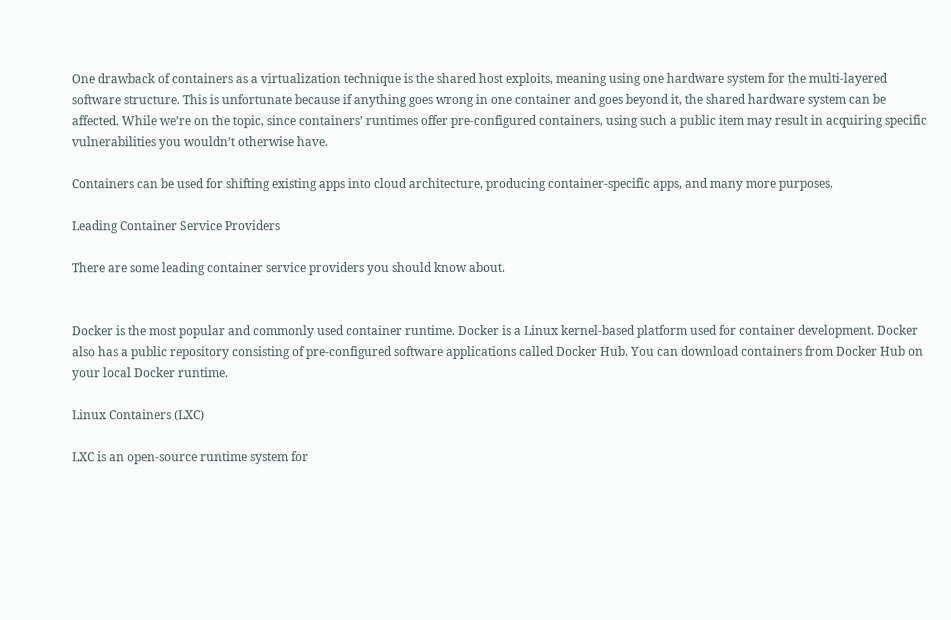One drawback of containers as a virtualization technique is the shared host exploits, meaning using one hardware system for the multi-layered software structure. This is unfortunate because if anything goes wrong in one container and goes beyond it, the shared hardware system can be affected. While we’re on the topic, since containers’ runtimes offer pre-configured containers, using such a public item may result in acquiring specific vulnerabilities you wouldn’t otherwise have.

Containers can be used for shifting existing apps into cloud architecture, producing container-specific apps, and many more purposes.

Leading Container Service Providers

There are some leading container service providers you should know about.


Docker is the most popular and commonly used container runtime. Docker is a Linux kernel-based platform used for container development. Docker also has a public repository consisting of pre-configured software applications called Docker Hub. You can download containers from Docker Hub on your local Docker runtime.

Linux Containers (LXC)

LXC is an open-source runtime system for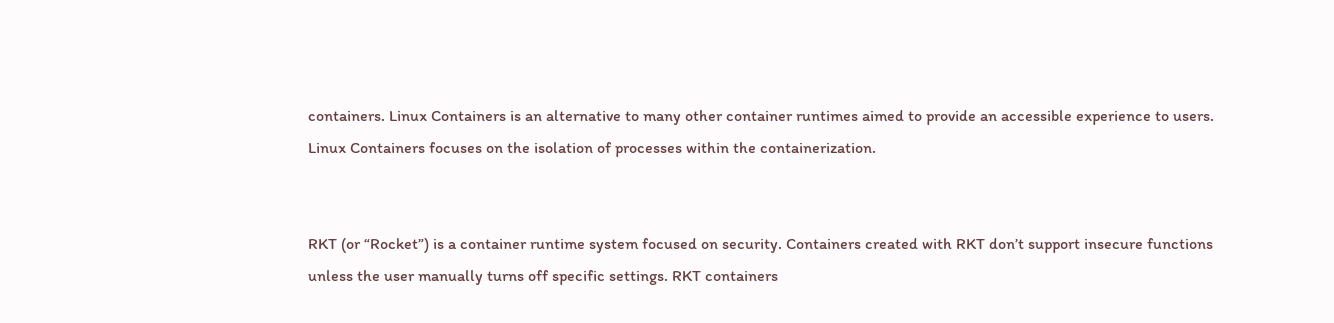containers. Linux Containers is an alternative to many other container runtimes aimed to provide an accessible experience to users. Linux Containers focuses on the isolation of processes within the containerization.


RKT (or “Rocket”) is a container runtime system focused on security. Containers created with RKT don’t support insecure functions unless the user manually turns off specific settings. RKT containers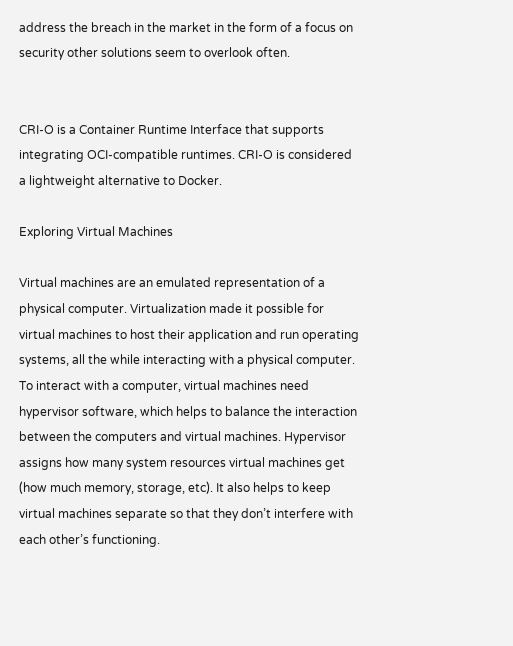address the breach in the market in the form of a focus on security other solutions seem to overlook often.


CRI-O is a Container Runtime Interface that supports integrating OCI-compatible runtimes. CRI-O is considered a lightweight alternative to Docker.

Exploring Virtual Machines

Virtual machines are an emulated representation of a physical computer. Virtualization made it possible for virtual machines to host their application and run operating systems, all the while interacting with a physical computer. To interact with a computer, virtual machines need hypervisor software, which helps to balance the interaction between the computers and virtual machines. Hypervisor assigns how many system resources virtual machines get (how much memory, storage, etc). It also helps to keep virtual machines separate so that they don’t interfere with each other’s functioning.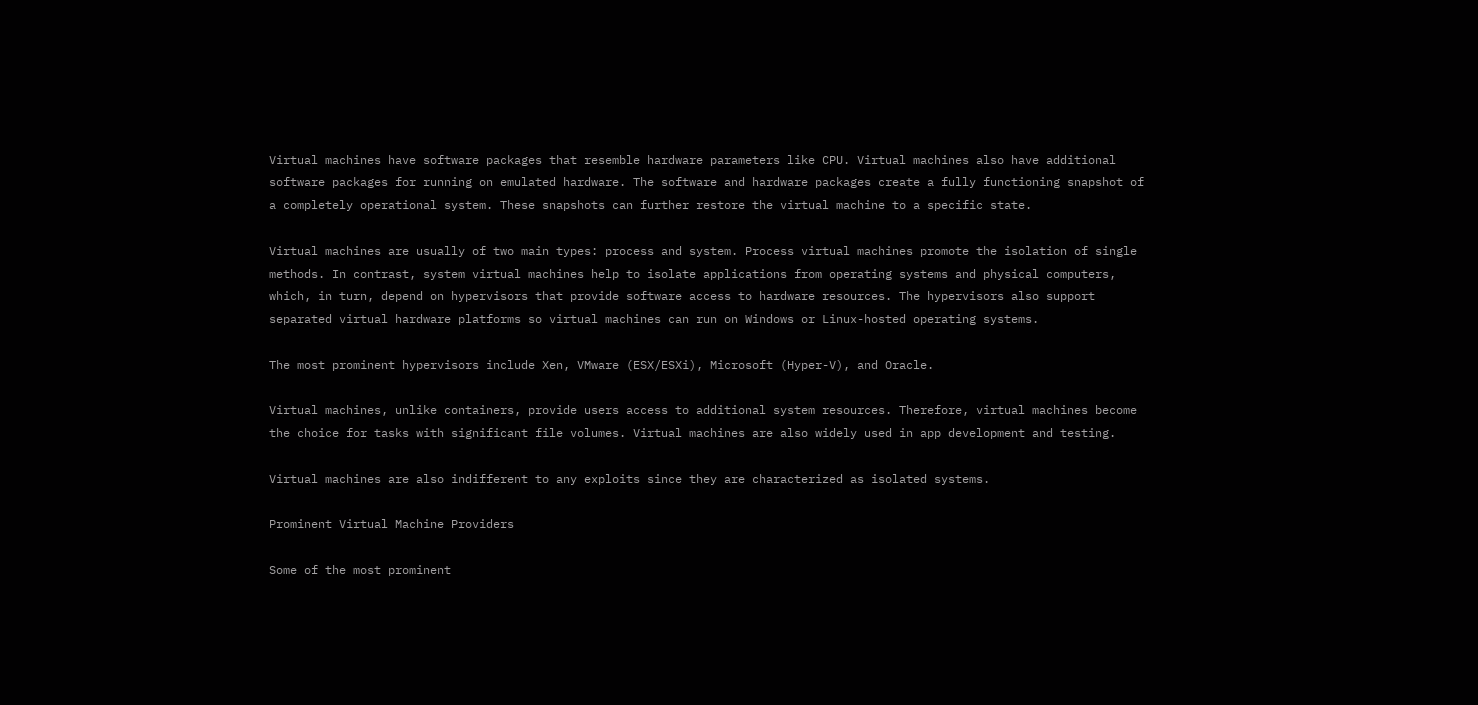Virtual machines have software packages that resemble hardware parameters like CPU. Virtual machines also have additional software packages for running on emulated hardware. The software and hardware packages create a fully functioning snapshot of a completely operational system. These snapshots can further restore the virtual machine to a specific state.

Virtual machines are usually of two main types: process and system. Process virtual machines promote the isolation of single methods. In contrast, system virtual machines help to isolate applications from operating systems and physical computers, which, in turn, depend on hypervisors that provide software access to hardware resources. The hypervisors also support separated virtual hardware platforms so virtual machines can run on Windows or Linux-hosted operating systems.

The most prominent hypervisors include Xen, VMware (ESX/ESXi), Microsoft (Hyper-V), and Oracle.

Virtual machines, unlike containers, provide users access to additional system resources. Therefore, virtual machines become the choice for tasks with significant file volumes. Virtual machines are also widely used in app development and testing.

Virtual machines are also indifferent to any exploits since they are characterized as isolated systems.

Prominent Virtual Machine Providers

Some of the most prominent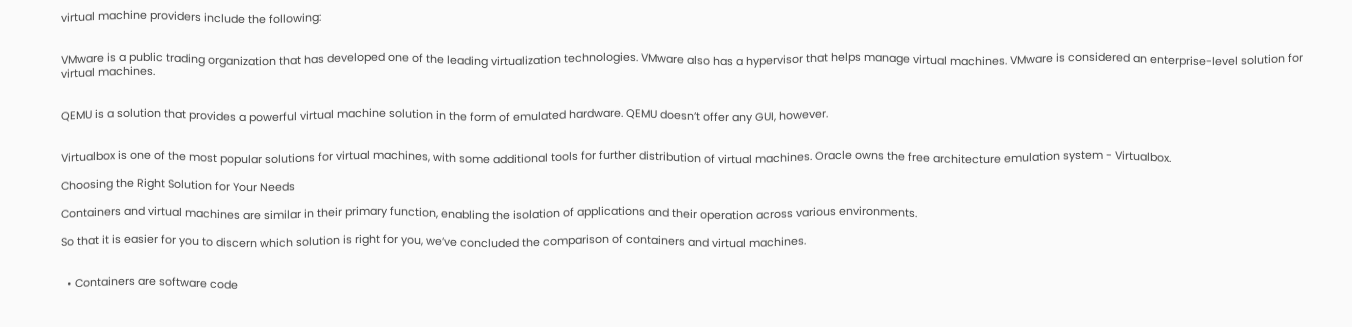virtual machine providers include the following:


VMware is a public trading organization that has developed one of the leading virtualization technologies. VMware also has a hypervisor that helps manage virtual machines. VMware is considered an enterprise-level solution for virtual machines.


QEMU is a solution that provides a powerful virtual machine solution in the form of emulated hardware. QEMU doesn’t offer any GUI, however.


Virtualbox is one of the most popular solutions for virtual machines, with some additional tools for further distribution of virtual machines. Oracle owns the free architecture emulation system - Virtualbox.

Choosing the Right Solution for Your Needs

Containers and virtual machines are similar in their primary function, enabling the isolation of applications and their operation across various environments.

So that it is easier for you to discern which solution is right for you, we’ve concluded the comparison of containers and virtual machines.


  • Containers are software code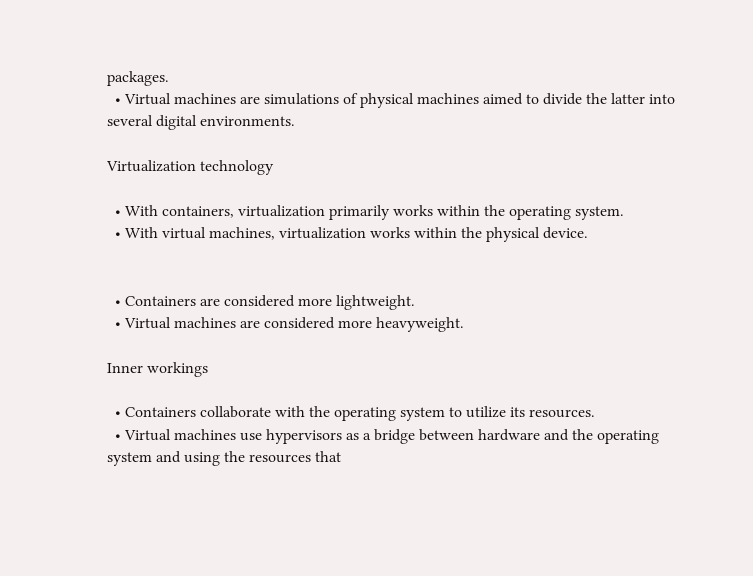packages.
  • Virtual machines are simulations of physical machines aimed to divide the latter into several digital environments.

Virtualization technology

  • With containers, virtualization primarily works within the operating system.
  • With virtual machines, virtualization works within the physical device.


  • Containers are considered more lightweight.
  • Virtual machines are considered more heavyweight.

Inner workings

  • Containers collaborate with the operating system to utilize its resources.
  • Virtual machines use hypervisors as a bridge between hardware and the operating system and using the resources that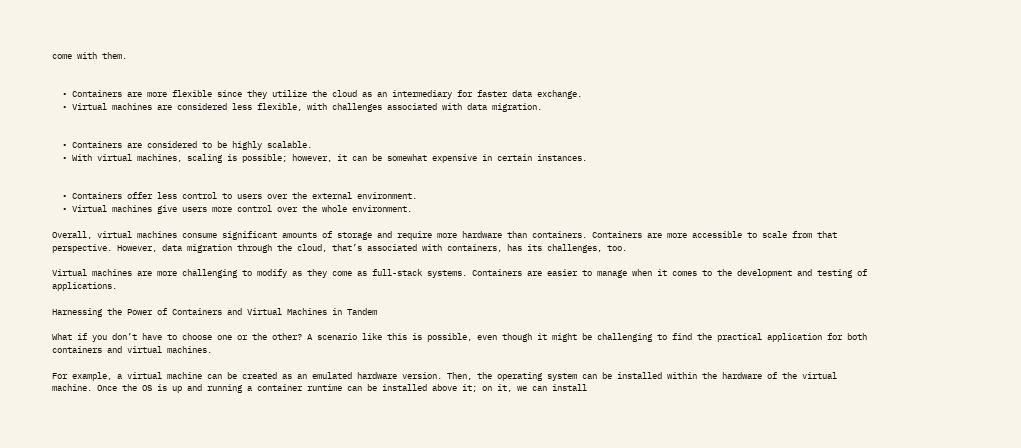come with them.


  • Containers are more flexible since they utilize the cloud as an intermediary for faster data exchange.
  • Virtual machines are considered less flexible, with challenges associated with data migration.


  • Containers are considered to be highly scalable.
  • With virtual machines, scaling is possible; however, it can be somewhat expensive in certain instances.


  • Containers offer less control to users over the external environment.
  • Virtual machines give users more control over the whole environment.

Overall, virtual machines consume significant amounts of storage and require more hardware than containers. Containers are more accessible to scale from that perspective. However, data migration through the cloud, that’s associated with containers, has its challenges, too.

Virtual machines are more challenging to modify as they come as full-stack systems. Containers are easier to manage when it comes to the development and testing of applications.

Harnessing the Power of Containers and Virtual Machines in Tandem

What if you don’t have to choose one or the other? A scenario like this is possible, even though it might be challenging to find the practical application for both containers and virtual machines.

For example, a virtual machine can be created as an emulated hardware version. Then, the operating system can be installed within the hardware of the virtual machine. Once the OS is up and running a container runtime can be installed above it; on it, we can install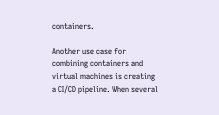containers.

Another use case for combining containers and virtual machines is creating a CI/CD pipeline. When several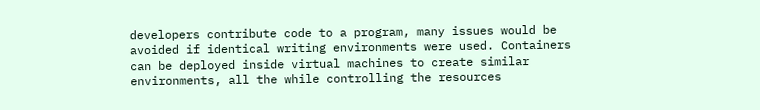developers contribute code to a program, many issues would be avoided if identical writing environments were used. Containers can be deployed inside virtual machines to create similar environments, all the while controlling the resources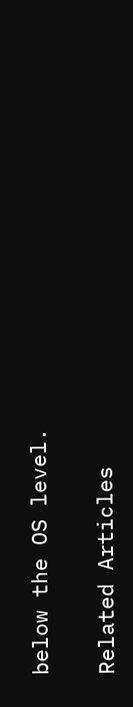below the OS level.

Related Articles